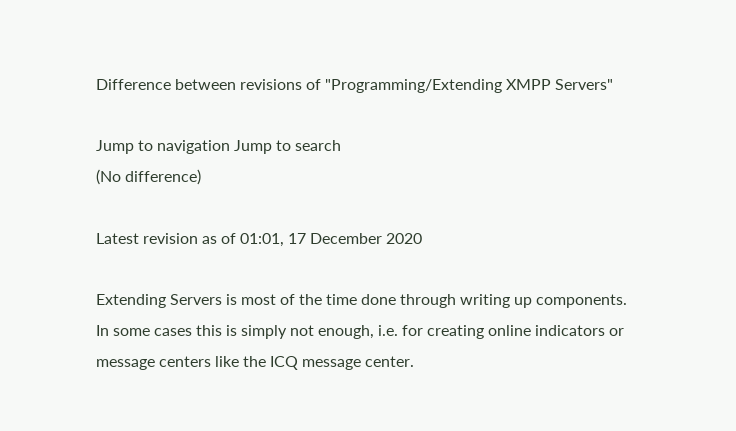Difference between revisions of "Programming/Extending XMPP Servers"

Jump to navigation Jump to search
(No difference)

Latest revision as of 01:01, 17 December 2020

Extending Servers is most of the time done through writing up components. In some cases this is simply not enough, i.e. for creating online indicators or message centers like the ICQ message center.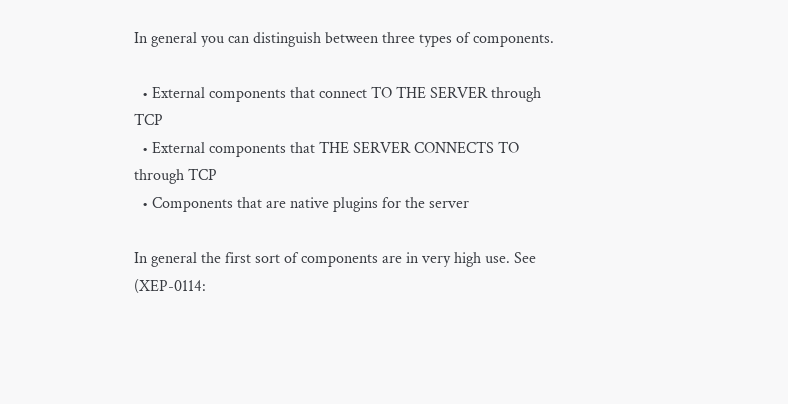In general you can distinguish between three types of components.

  • External components that connect TO THE SERVER through TCP
  • External components that THE SERVER CONNECTS TO through TCP
  • Components that are native plugins for the server

In general the first sort of components are in very high use. See (XEP-0114: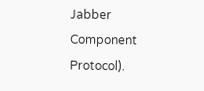Jabber Component Protocol).